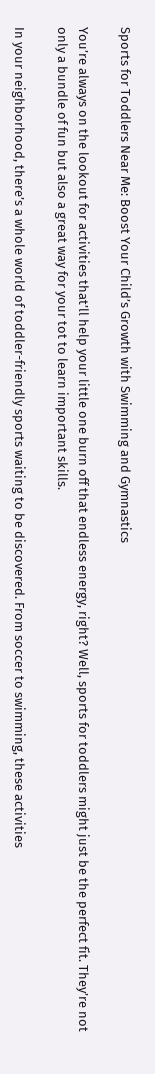Sports for Toddlers Near Me: Boost Your Child’s Growth with Swimming and Gymnastics

You’re always on the lookout for activities that’ll help your little one burn off that endless energy, right? Well, sports for toddlers might just be the perfect fit. They’re not only a bundle of fun but also a great way for your tot to learn important skills.

In your neighborhood, there’s a whole world of toddler-friendly sports waiting to be discovered. From soccer to swimming, these activities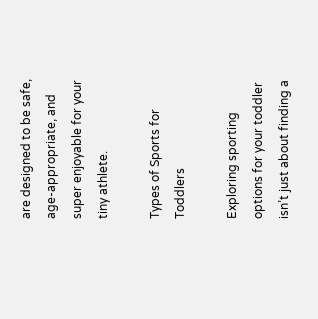are designed to be safe, age-appropriate, and super enjoyable for your tiny athlete.

Types of Sports for Toddlers

Exploring sporting options for your toddler isn’t just about finding a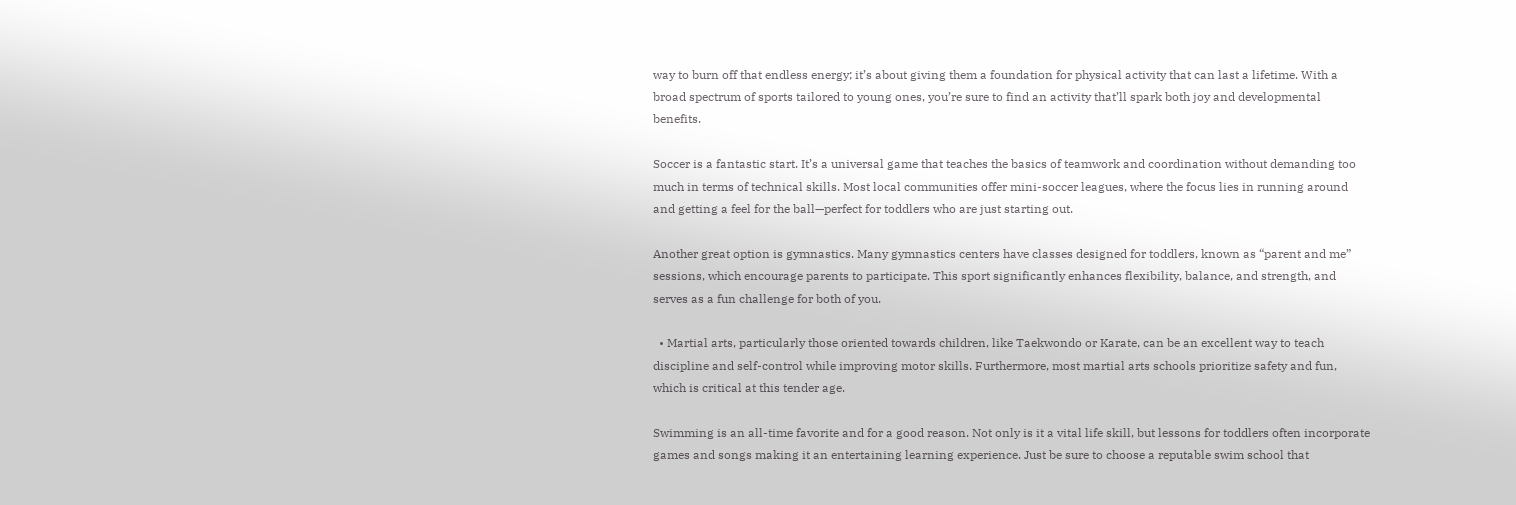way to burn off that endless energy; it’s about giving them a foundation for physical activity that can last a lifetime. With a broad spectrum of sports tailored to young ones, you’re sure to find an activity that’ll spark both joy and developmental benefits.

Soccer is a fantastic start. It’s a universal game that teaches the basics of teamwork and coordination without demanding too much in terms of technical skills. Most local communities offer mini-soccer leagues, where the focus lies in running around and getting a feel for the ball—perfect for toddlers who are just starting out.

Another great option is gymnastics. Many gymnastics centers have classes designed for toddlers, known as “parent and me” sessions, which encourage parents to participate. This sport significantly enhances flexibility, balance, and strength, and serves as a fun challenge for both of you.

  • Martial arts, particularly those oriented towards children, like Taekwondo or Karate, can be an excellent way to teach discipline and self-control while improving motor skills. Furthermore, most martial arts schools prioritize safety and fun, which is critical at this tender age.

Swimming is an all-time favorite and for a good reason. Not only is it a vital life skill, but lessons for toddlers often incorporate games and songs making it an entertaining learning experience. Just be sure to choose a reputable swim school that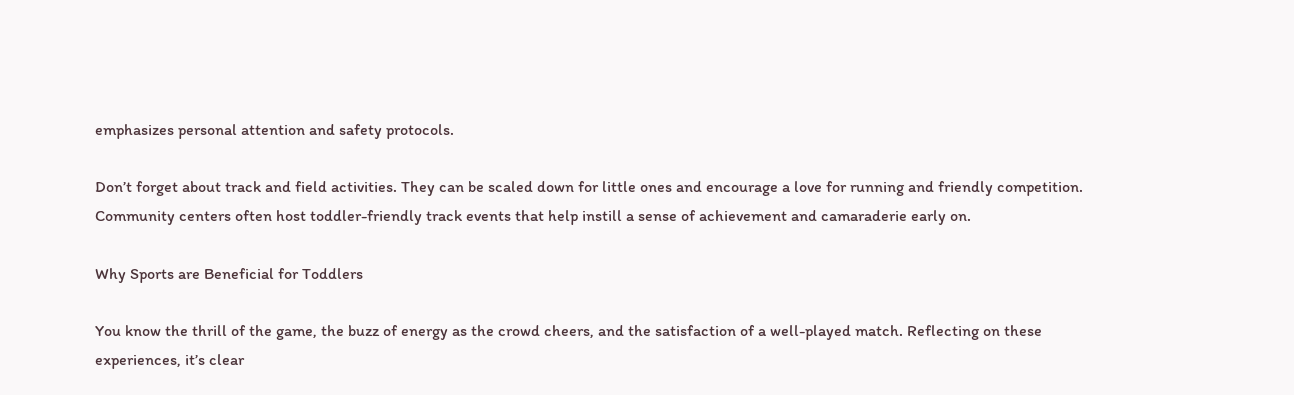emphasizes personal attention and safety protocols.

Don’t forget about track and field activities. They can be scaled down for little ones and encourage a love for running and friendly competition. Community centers often host toddler-friendly track events that help instill a sense of achievement and camaraderie early on.

Why Sports are Beneficial for Toddlers

You know the thrill of the game, the buzz of energy as the crowd cheers, and the satisfaction of a well-played match. Reflecting on these experiences, it’s clear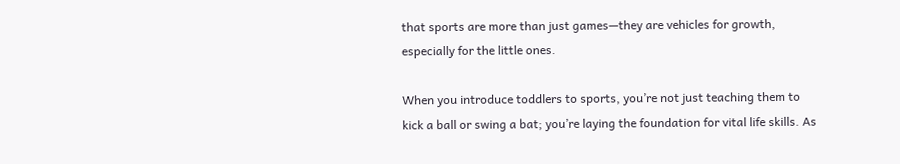that sports are more than just games—they are vehicles for growth, especially for the little ones.

When you introduce toddlers to sports, you’re not just teaching them to kick a ball or swing a bat; you’re laying the foundation for vital life skills. As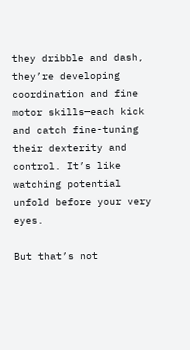they dribble and dash, they’re developing coordination and fine motor skills—each kick and catch fine-tuning their dexterity and control. It’s like watching potential unfold before your very eyes.

But that’s not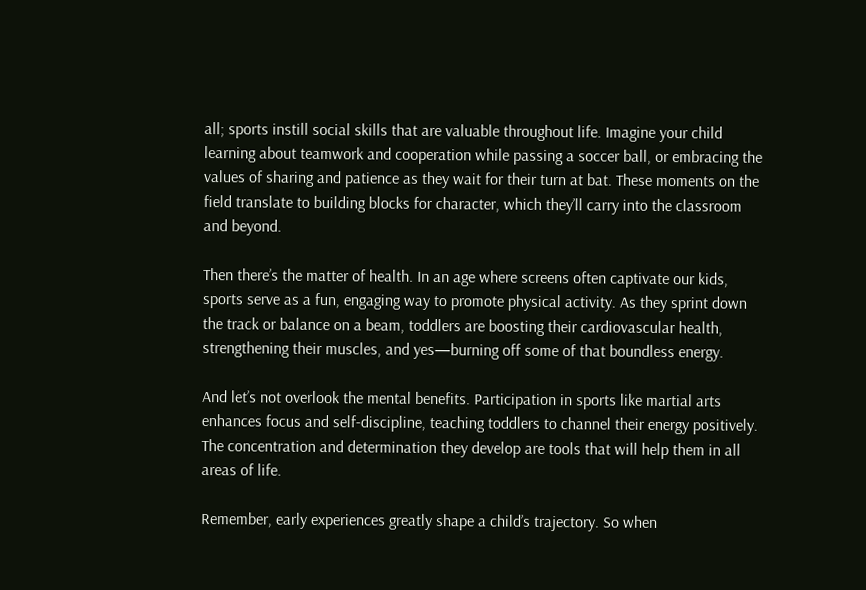all; sports instill social skills that are valuable throughout life. Imagine your child learning about teamwork and cooperation while passing a soccer ball, or embracing the values of sharing and patience as they wait for their turn at bat. These moments on the field translate to building blocks for character, which they’ll carry into the classroom and beyond.

Then there’s the matter of health. In an age where screens often captivate our kids, sports serve as a fun, engaging way to promote physical activity. As they sprint down the track or balance on a beam, toddlers are boosting their cardiovascular health, strengthening their muscles, and yes—burning off some of that boundless energy.

And let’s not overlook the mental benefits. Participation in sports like martial arts enhances focus and self-discipline, teaching toddlers to channel their energy positively. The concentration and determination they develop are tools that will help them in all areas of life.

Remember, early experiences greatly shape a child’s trajectory. So when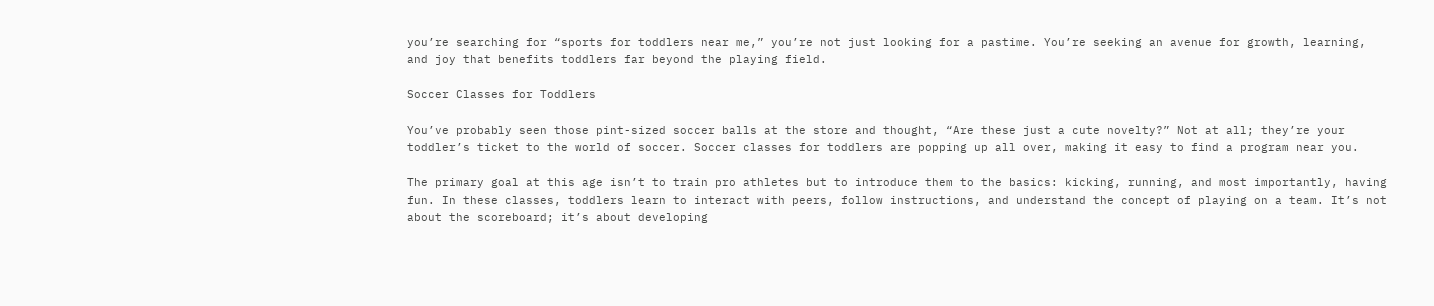you’re searching for “sports for toddlers near me,” you’re not just looking for a pastime. You’re seeking an avenue for growth, learning, and joy that benefits toddlers far beyond the playing field.

Soccer Classes for Toddlers

You’ve probably seen those pint-sized soccer balls at the store and thought, “Are these just a cute novelty?” Not at all; they’re your toddler’s ticket to the world of soccer. Soccer classes for toddlers are popping up all over, making it easy to find a program near you.

The primary goal at this age isn’t to train pro athletes but to introduce them to the basics: kicking, running, and most importantly, having fun. In these classes, toddlers learn to interact with peers, follow instructions, and understand the concept of playing on a team. It’s not about the scoreboard; it’s about developing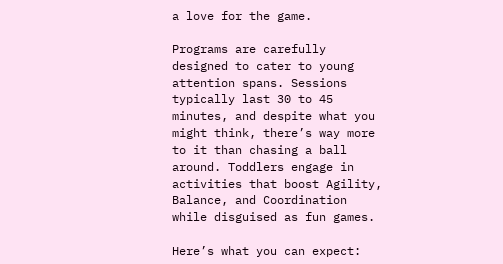a love for the game.

Programs are carefully designed to cater to young attention spans. Sessions typically last 30 to 45 minutes, and despite what you might think, there’s way more to it than chasing a ball around. Toddlers engage in activities that boost Agility, Balance, and Coordination while disguised as fun games.

Here’s what you can expect: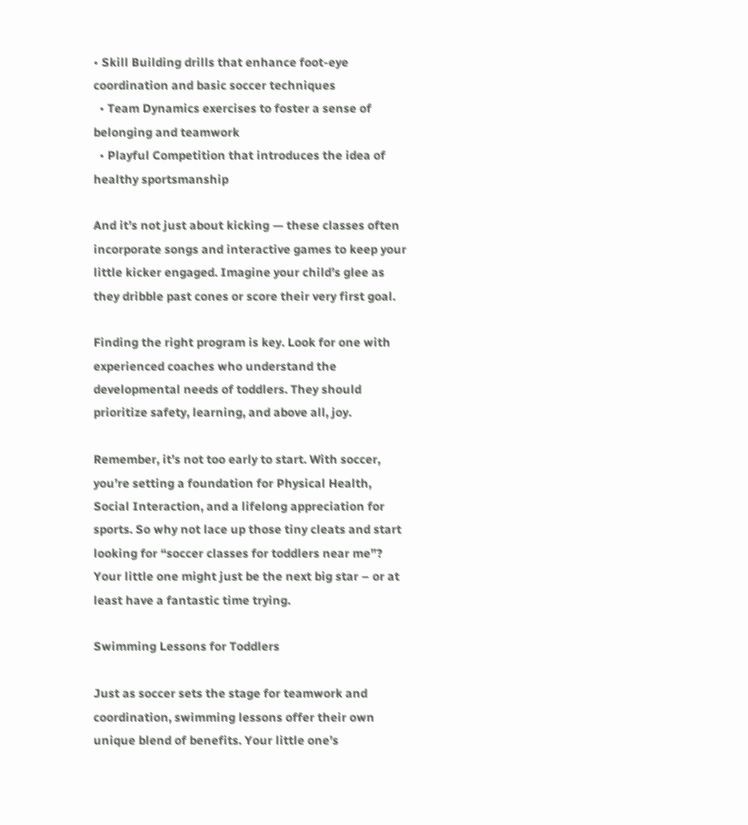• Skill Building drills that enhance foot-eye coordination and basic soccer techniques
  • Team Dynamics exercises to foster a sense of belonging and teamwork
  • Playful Competition that introduces the idea of healthy sportsmanship

And it’s not just about kicking — these classes often incorporate songs and interactive games to keep your little kicker engaged. Imagine your child’s glee as they dribble past cones or score their very first goal.

Finding the right program is key. Look for one with experienced coaches who understand the developmental needs of toddlers. They should prioritize safety, learning, and above all, joy.

Remember, it’s not too early to start. With soccer, you’re setting a foundation for Physical Health, Social Interaction, and a lifelong appreciation for sports. So why not lace up those tiny cleats and start looking for “soccer classes for toddlers near me”? Your little one might just be the next big star – or at least have a fantastic time trying.

Swimming Lessons for Toddlers

Just as soccer sets the stage for teamwork and coordination, swimming lessons offer their own unique blend of benefits. Your little one’s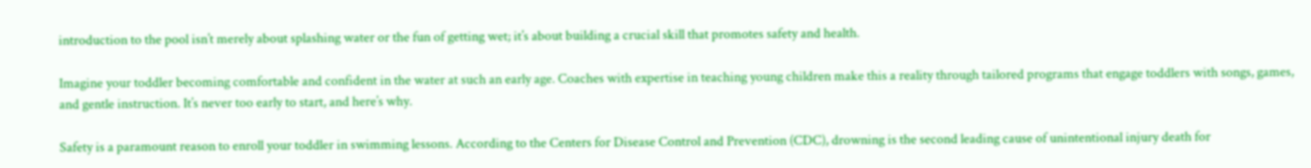introduction to the pool isn’t merely about splashing water or the fun of getting wet; it’s about building a crucial skill that promotes safety and health.

Imagine your toddler becoming comfortable and confident in the water at such an early age. Coaches with expertise in teaching young children make this a reality through tailored programs that engage toddlers with songs, games, and gentle instruction. It’s never too early to start, and here’s why.

Safety is a paramount reason to enroll your toddler in swimming lessons. According to the Centers for Disease Control and Prevention (CDC), drowning is the second leading cause of unintentional injury death for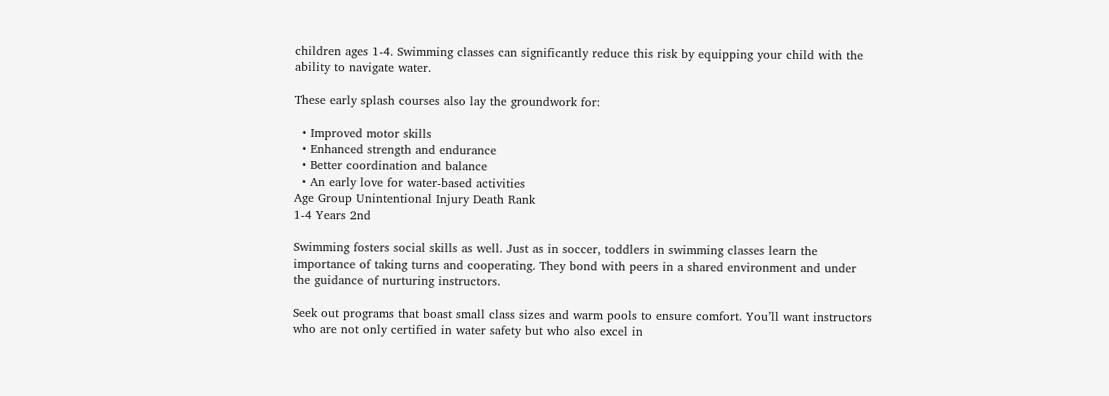children ages 1-4. Swimming classes can significantly reduce this risk by equipping your child with the ability to navigate water.

These early splash courses also lay the groundwork for:

  • Improved motor skills
  • Enhanced strength and endurance
  • Better coordination and balance
  • An early love for water-based activities
Age Group Unintentional Injury Death Rank
1-4 Years 2nd

Swimming fosters social skills as well. Just as in soccer, toddlers in swimming classes learn the importance of taking turns and cooperating. They bond with peers in a shared environment and under the guidance of nurturing instructors.

Seek out programs that boast small class sizes and warm pools to ensure comfort. You’ll want instructors who are not only certified in water safety but who also excel in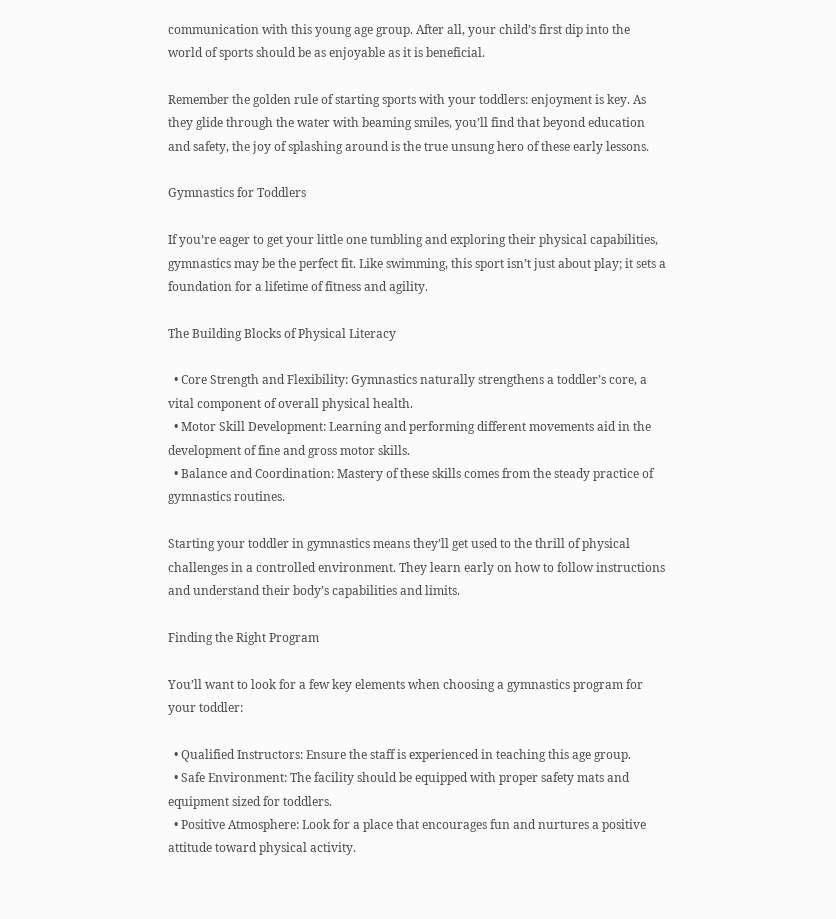communication with this young age group. After all, your child’s first dip into the world of sports should be as enjoyable as it is beneficial.

Remember the golden rule of starting sports with your toddlers: enjoyment is key. As they glide through the water with beaming smiles, you’ll find that beyond education and safety, the joy of splashing around is the true unsung hero of these early lessons.

Gymnastics for Toddlers

If you’re eager to get your little one tumbling and exploring their physical capabilities, gymnastics may be the perfect fit. Like swimming, this sport isn’t just about play; it sets a foundation for a lifetime of fitness and agility.

The Building Blocks of Physical Literacy

  • Core Strength and Flexibility: Gymnastics naturally strengthens a toddler’s core, a vital component of overall physical health.
  • Motor Skill Development: Learning and performing different movements aid in the development of fine and gross motor skills.
  • Balance and Coordination: Mastery of these skills comes from the steady practice of gymnastics routines.

Starting your toddler in gymnastics means they’ll get used to the thrill of physical challenges in a controlled environment. They learn early on how to follow instructions and understand their body’s capabilities and limits.

Finding the Right Program

You’ll want to look for a few key elements when choosing a gymnastics program for your toddler:

  • Qualified Instructors: Ensure the staff is experienced in teaching this age group.
  • Safe Environment: The facility should be equipped with proper safety mats and equipment sized for toddlers.
  • Positive Atmosphere: Look for a place that encourages fun and nurtures a positive attitude toward physical activity.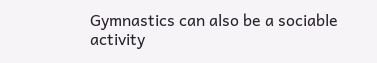Gymnastics can also be a sociable activity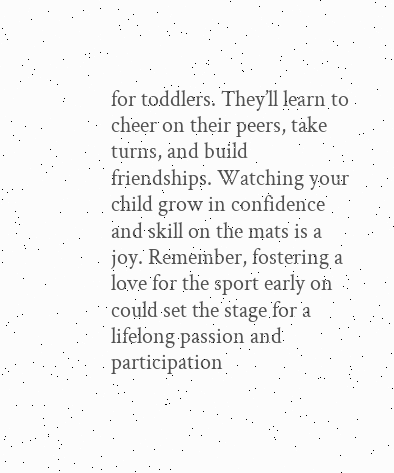for toddlers. They’ll learn to cheer on their peers, take turns, and build friendships. Watching your child grow in confidence and skill on the mats is a joy. Remember, fostering a love for the sport early on could set the stage for a lifelong passion and participation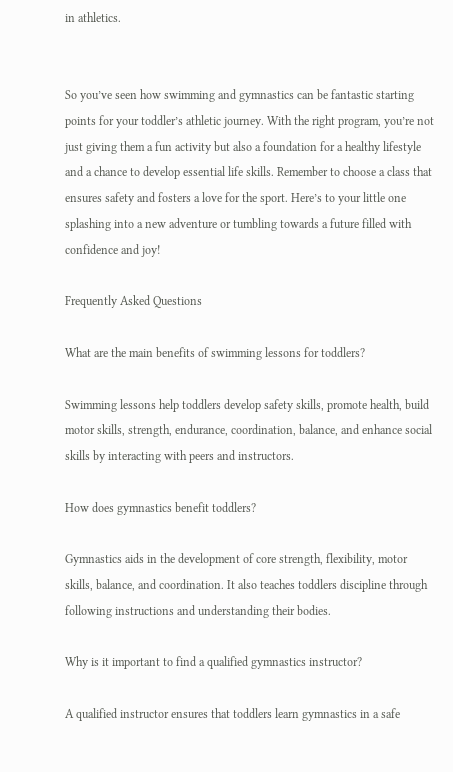in athletics.


So you’ve seen how swimming and gymnastics can be fantastic starting points for your toddler’s athletic journey. With the right program, you’re not just giving them a fun activity but also a foundation for a healthy lifestyle and a chance to develop essential life skills. Remember to choose a class that ensures safety and fosters a love for the sport. Here’s to your little one splashing into a new adventure or tumbling towards a future filled with confidence and joy!

Frequently Asked Questions

What are the main benefits of swimming lessons for toddlers?

Swimming lessons help toddlers develop safety skills, promote health, build motor skills, strength, endurance, coordination, balance, and enhance social skills by interacting with peers and instructors.

How does gymnastics benefit toddlers?

Gymnastics aids in the development of core strength, flexibility, motor skills, balance, and coordination. It also teaches toddlers discipline through following instructions and understanding their bodies.

Why is it important to find a qualified gymnastics instructor?

A qualified instructor ensures that toddlers learn gymnastics in a safe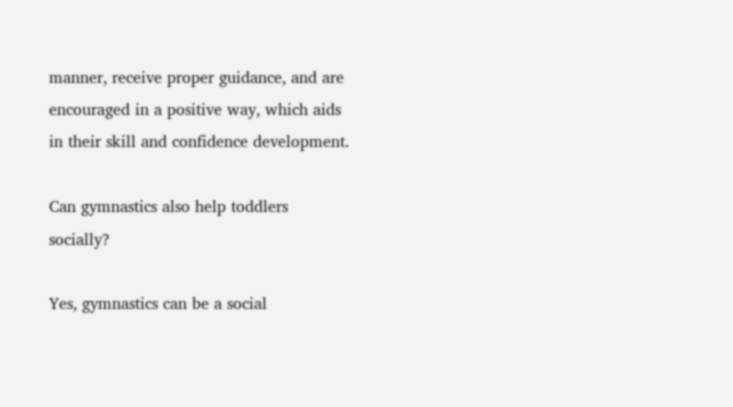manner, receive proper guidance, and are encouraged in a positive way, which aids in their skill and confidence development.

Can gymnastics also help toddlers socially?

Yes, gymnastics can be a social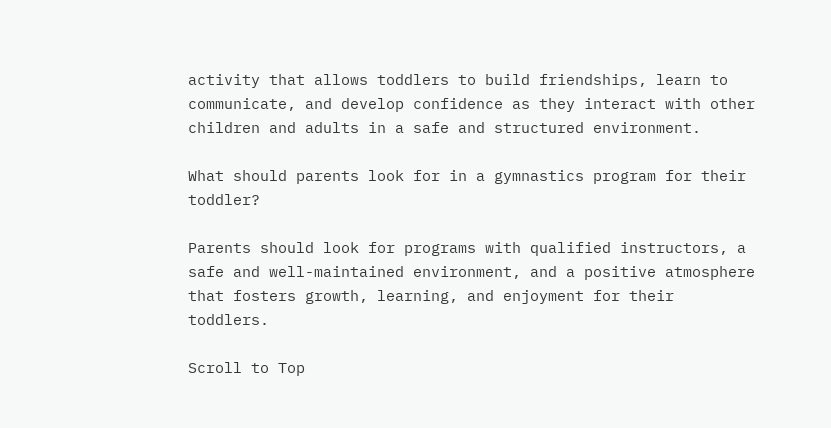activity that allows toddlers to build friendships, learn to communicate, and develop confidence as they interact with other children and adults in a safe and structured environment.

What should parents look for in a gymnastics program for their toddler?

Parents should look for programs with qualified instructors, a safe and well-maintained environment, and a positive atmosphere that fosters growth, learning, and enjoyment for their toddlers.

Scroll to Top